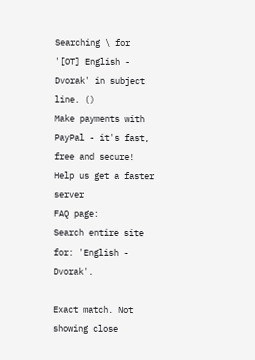Searching \ for '[OT] English - Dvorak' in subject line. ()
Make payments with PayPal - it's fast, free and secure! Help us get a faster server
FAQ page:
Search entire site for: 'English - Dvorak'.

Exact match. Not showing close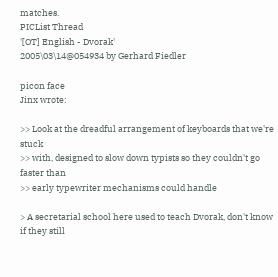matches.
PICList Thread
'[OT] English - Dvorak'
2005\03\14@054934 by Gerhard Fiedler

picon face
Jinx wrote:

>> Look at the dreadful arrangement of keyboards that we're stuck
>> with, designed to slow down typists so they couldn't go faster than
>> early typewriter mechanisms could handle

> A secretarial school here used to teach Dvorak, don't know if they still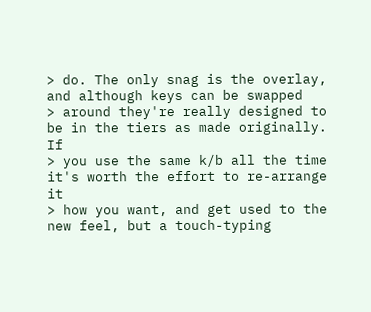> do. The only snag is the overlay, and although keys can be swapped
> around they're really designed to be in the tiers as made originally. If
> you use the same k/b all the time it's worth the effort to re-arrange it
> how you want, and get used to the new feel, but a touch-typing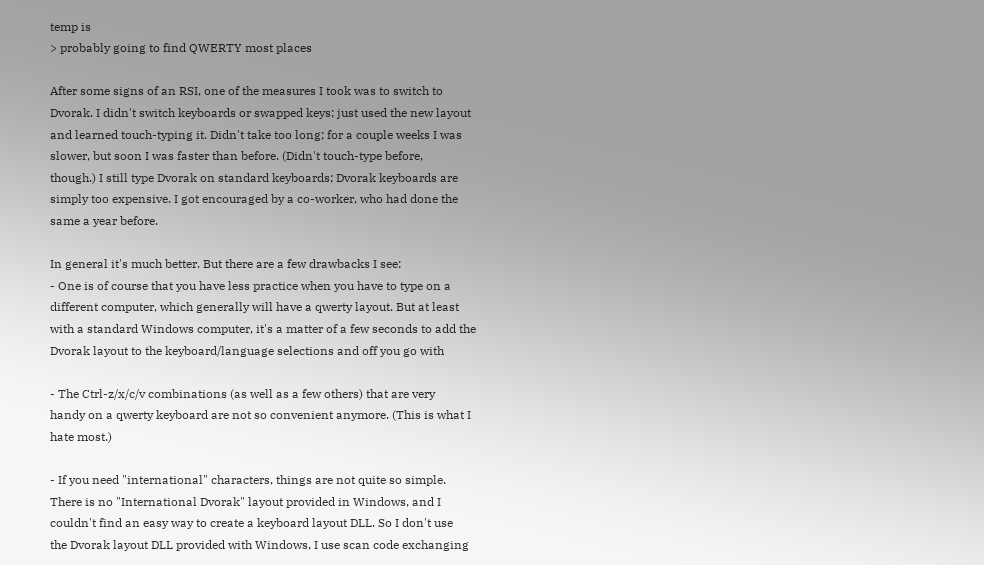temp is
> probably going to find QWERTY most places

After some signs of an RSI, one of the measures I took was to switch to
Dvorak. I didn't switch keyboards or swapped keys; just used the new layout
and learned touch-typing it. Didn't take too long; for a couple weeks I was
slower, but soon I was faster than before. (Didn't touch-type before,
though.) I still type Dvorak on standard keyboards; Dvorak keyboards are
simply too expensive. I got encouraged by a co-worker, who had done the
same a year before.

In general it's much better. But there are a few drawbacks I see:
- One is of course that you have less practice when you have to type on a
different computer, which generally will have a qwerty layout. But at least
with a standard Windows computer, it's a matter of a few seconds to add the
Dvorak layout to the keyboard/language selections and off you go with

- The Ctrl-z/x/c/v combinations (as well as a few others) that are very
handy on a qwerty keyboard are not so convenient anymore. (This is what I
hate most.)

- If you need "international" characters, things are not quite so simple.
There is no "International Dvorak" layout provided in Windows, and I
couldn't find an easy way to create a keyboard layout DLL. So I don't use
the Dvorak layout DLL provided with Windows, I use scan code exchanging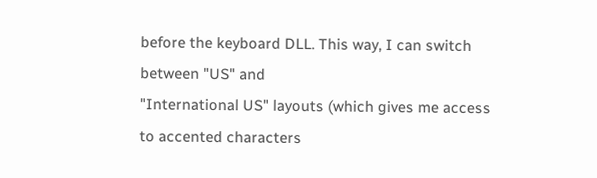before the keyboard DLL. This way, I can switch between "US" and
"International US" layouts (which gives me access to accented characters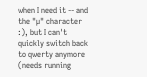when I need it -- and the "µ" character :), but I can't quickly switch back
to qwerty anymore (needs running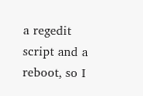a regedit script and a reboot, so I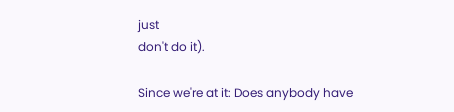just
don't do it).

Since we're at it: Does anybody have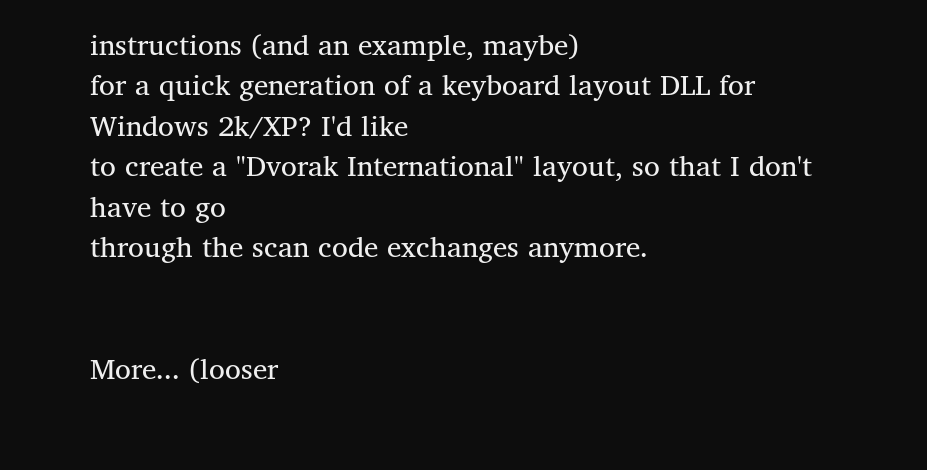instructions (and an example, maybe)
for a quick generation of a keyboard layout DLL for Windows 2k/XP? I'd like
to create a "Dvorak International" layout, so that I don't have to go
through the scan code exchanges anymore.


More... (looser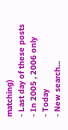matching)
- Last day of these posts
- In 2005 , 2006 only
- Today
- New search...